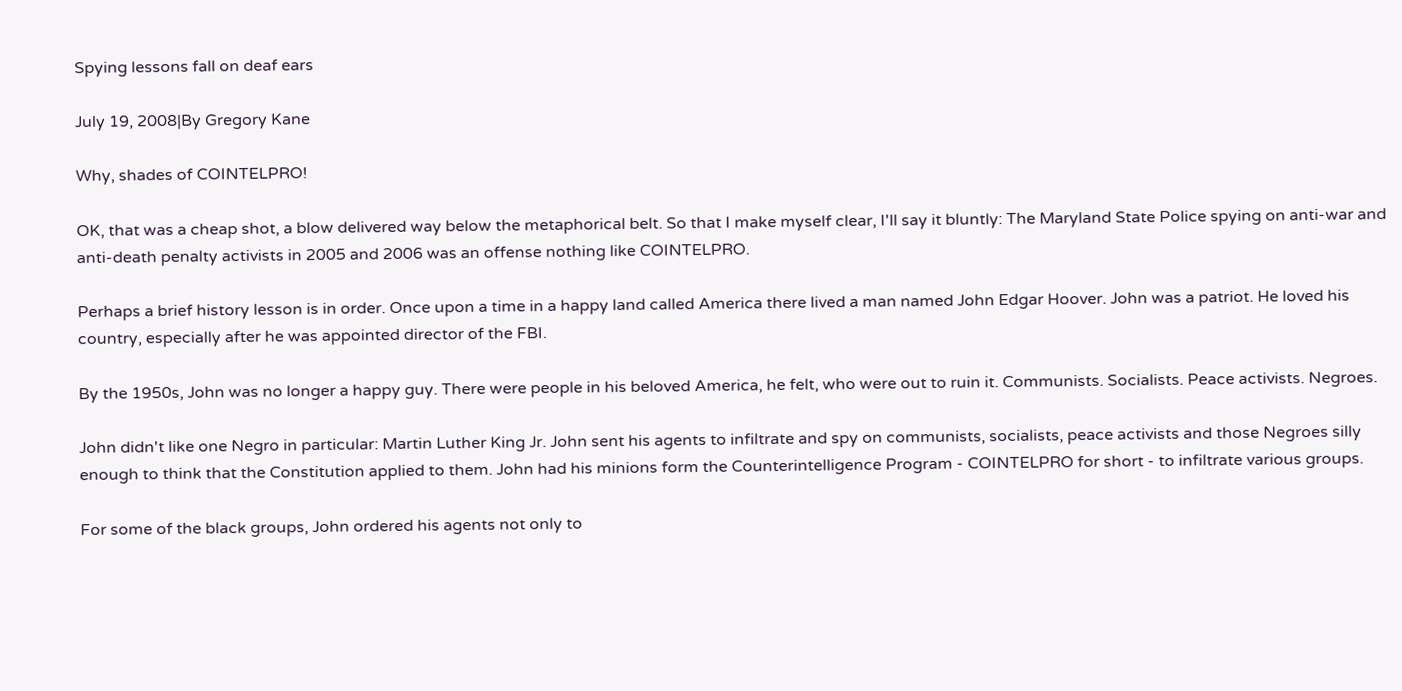Spying lessons fall on deaf ears

July 19, 2008|By Gregory Kane

Why, shades of COINTELPRO!

OK, that was a cheap shot, a blow delivered way below the metaphorical belt. So that I make myself clear, I'll say it bluntly: The Maryland State Police spying on anti-war and anti-death penalty activists in 2005 and 2006 was an offense nothing like COINTELPRO.

Perhaps a brief history lesson is in order. Once upon a time in a happy land called America there lived a man named John Edgar Hoover. John was a patriot. He loved his country, especially after he was appointed director of the FBI.

By the 1950s, John was no longer a happy guy. There were people in his beloved America, he felt, who were out to ruin it. Communists. Socialists. Peace activists. Negroes.

John didn't like one Negro in particular: Martin Luther King Jr. John sent his agents to infiltrate and spy on communists, socialists, peace activists and those Negroes silly enough to think that the Constitution applied to them. John had his minions form the Counterintelligence Program - COINTELPRO for short - to infiltrate various groups.

For some of the black groups, John ordered his agents not only to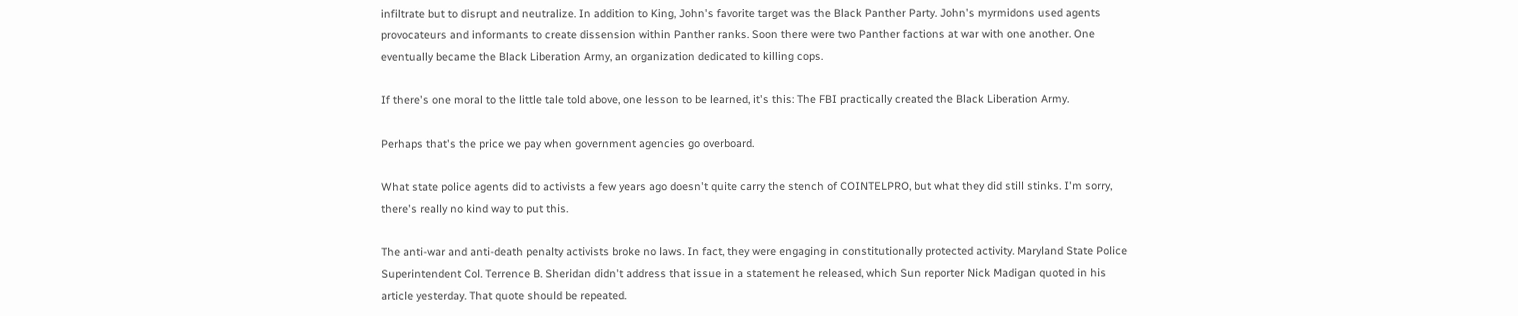infiltrate but to disrupt and neutralize. In addition to King, John's favorite target was the Black Panther Party. John's myrmidons used agents provocateurs and informants to create dissension within Panther ranks. Soon there were two Panther factions at war with one another. One eventually became the Black Liberation Army, an organization dedicated to killing cops.

If there's one moral to the little tale told above, one lesson to be learned, it's this: The FBI practically created the Black Liberation Army.

Perhaps that's the price we pay when government agencies go overboard.

What state police agents did to activists a few years ago doesn't quite carry the stench of COINTELPRO, but what they did still stinks. I'm sorry, there's really no kind way to put this.

The anti-war and anti-death penalty activists broke no laws. In fact, they were engaging in constitutionally protected activity. Maryland State Police Superintendent Col. Terrence B. Sheridan didn't address that issue in a statement he released, which Sun reporter Nick Madigan quoted in his article yesterday. That quote should be repeated.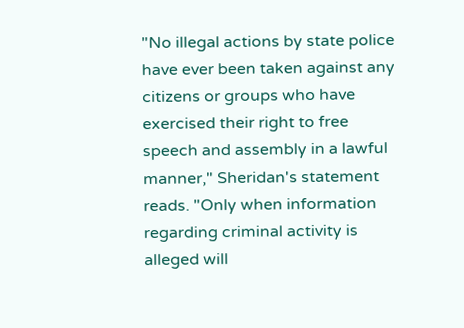"No illegal actions by state police have ever been taken against any citizens or groups who have exercised their right to free speech and assembly in a lawful manner," Sheridan's statement reads. "Only when information regarding criminal activity is alleged will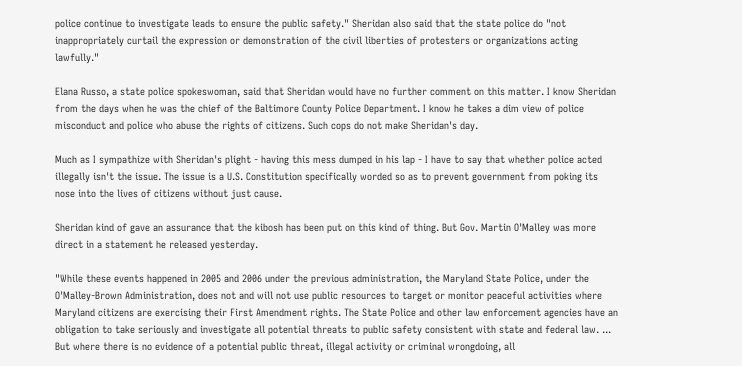police continue to investigate leads to ensure the public safety." Sheridan also said that the state police do "not inappropriately curtail the expression or demonstration of the civil liberties of protesters or organizations acting lawfully."

Elana Russo, a state police spokeswoman, said that Sheridan would have no further comment on this matter. I know Sheridan from the days when he was the chief of the Baltimore County Police Department. I know he takes a dim view of police misconduct and police who abuse the rights of citizens. Such cops do not make Sheridan's day.

Much as I sympathize with Sheridan's plight - having this mess dumped in his lap - I have to say that whether police acted illegally isn't the issue. The issue is a U.S. Constitution specifically worded so as to prevent government from poking its nose into the lives of citizens without just cause.

Sheridan kind of gave an assurance that the kibosh has been put on this kind of thing. But Gov. Martin O'Malley was more direct in a statement he released yesterday.

"While these events happened in 2005 and 2006 under the previous administration, the Maryland State Police, under the O'Malley-Brown Administration, does not and will not use public resources to target or monitor peaceful activities where Maryland citizens are exercising their First Amendment rights. The State Police and other law enforcement agencies have an obligation to take seriously and investigate all potential threats to public safety consistent with state and federal law. ... But where there is no evidence of a potential public threat, illegal activity or criminal wrongdoing, all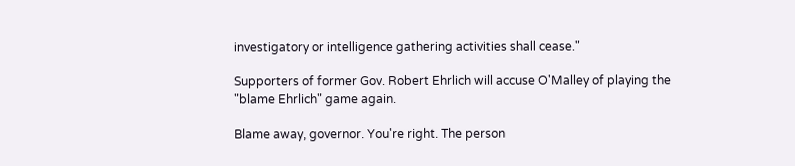investigatory or intelligence gathering activities shall cease."

Supporters of former Gov. Robert Ehrlich will accuse O'Malley of playing the "blame Ehrlich" game again.

Blame away, governor. You're right. The person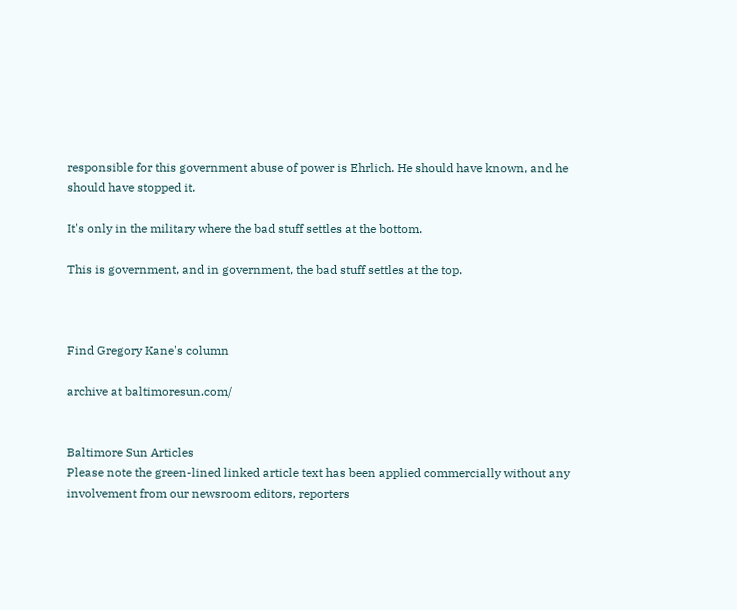responsible for this government abuse of power is Ehrlich. He should have known, and he should have stopped it.

It's only in the military where the bad stuff settles at the bottom.

This is government, and in government, the bad stuff settles at the top.



Find Gregory Kane's column

archive at baltimoresun.com/


Baltimore Sun Articles
Please note the green-lined linked article text has been applied commercially without any involvement from our newsroom editors, reporters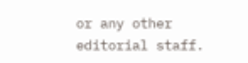or any other editorial staff.